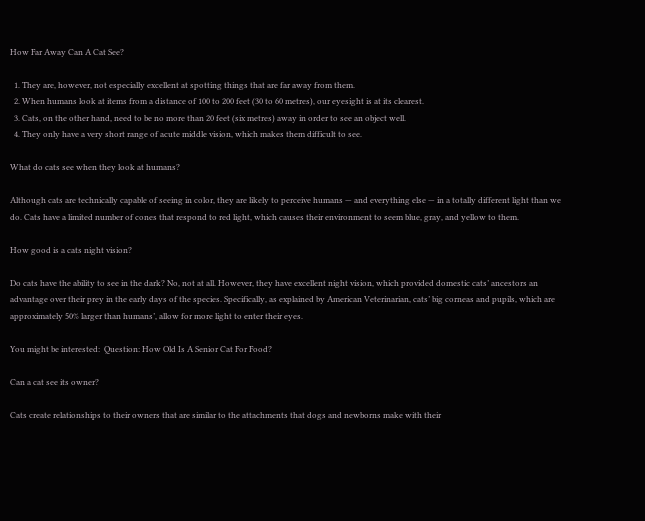How Far Away Can A Cat See?

  1. They are, however, not especially excellent at spotting things that are far away from them.
  2. When humans look at items from a distance of 100 to 200 feet (30 to 60 metres), our eyesight is at its clearest.
  3. Cats, on the other hand, need to be no more than 20 feet (six metres) away in order to see an object well.
  4. They only have a very short range of acute middle vision, which makes them difficult to see.

What do cats see when they look at humans?

Although cats are technically capable of seeing in color, they are likely to perceive humans — and everything else — in a totally different light than we do. Cats have a limited number of cones that respond to red light, which causes their environment to seem blue, gray, and yellow to them.

How good is a cats night vision?

Do cats have the ability to see in the dark? No, not at all. However, they have excellent night vision, which provided domestic cats’ ancestors an advantage over their prey in the early days of the species. Specifically, as explained by American Veterinarian, cats’ big corneas and pupils, which are approximately 50% larger than humans’, allow for more light to enter their eyes.

You might be interested:  Question: How Old Is A Senior Cat For Food?

Can a cat see its owner?

Cats create relationships to their owners that are similar to the attachments that dogs and newborns make with their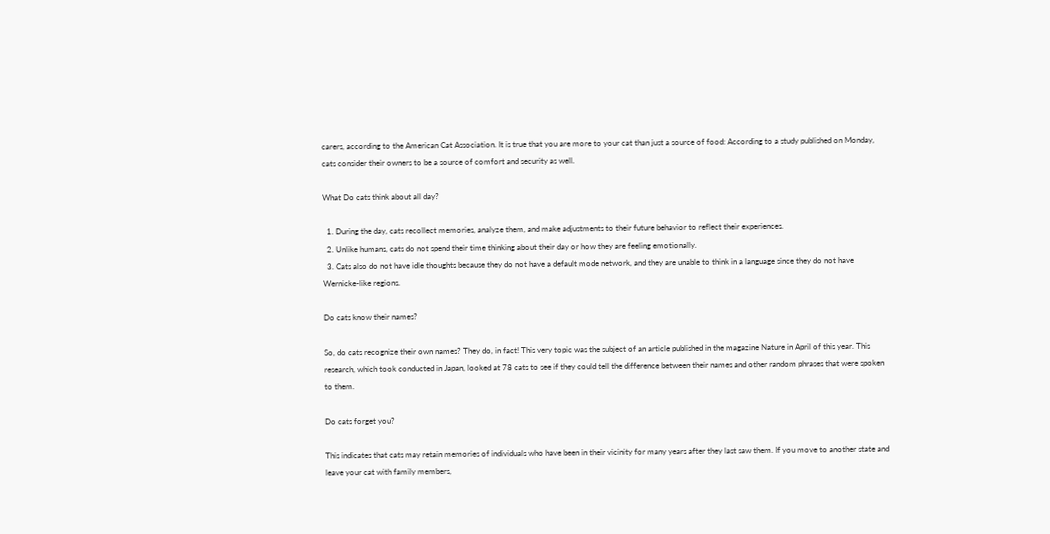carers, according to the American Cat Association. It is true that you are more to your cat than just a source of food: According to a study published on Monday, cats consider their owners to be a source of comfort and security as well.

What Do cats think about all day?

  1. During the day, cats recollect memories, analyze them, and make adjustments to their future behavior to reflect their experiences.
  2. Unlike humans, cats do not spend their time thinking about their day or how they are feeling emotionally.
  3. Cats also do not have idle thoughts because they do not have a default mode network, and they are unable to think in a language since they do not have Wernicke-like regions.

Do cats know their names?

So, do cats recognize their own names? They do, in fact! This very topic was the subject of an article published in the magazine Nature in April of this year. This research, which took conducted in Japan, looked at 78 cats to see if they could tell the difference between their names and other random phrases that were spoken to them.

Do cats forget you?

This indicates that cats may retain memories of individuals who have been in their vicinity for many years after they last saw them. If you move to another state and leave your cat with family members,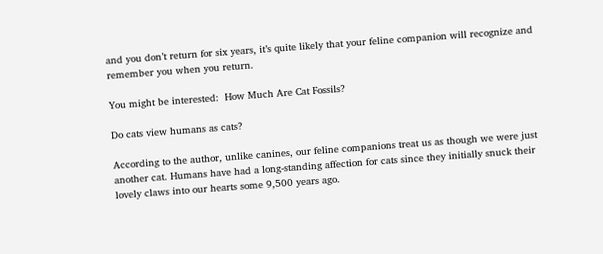and you don’t return for six years, it’s quite likely that your feline companion will recognize and remember you when you return.

You might be interested:  How Much Are Cat Fossils?

Do cats view humans as cats?

According to the author, unlike canines, our feline companions treat us as though we were just another cat. Humans have had a long-standing affection for cats since they initially snuck their lovely claws into our hearts some 9,500 years ago.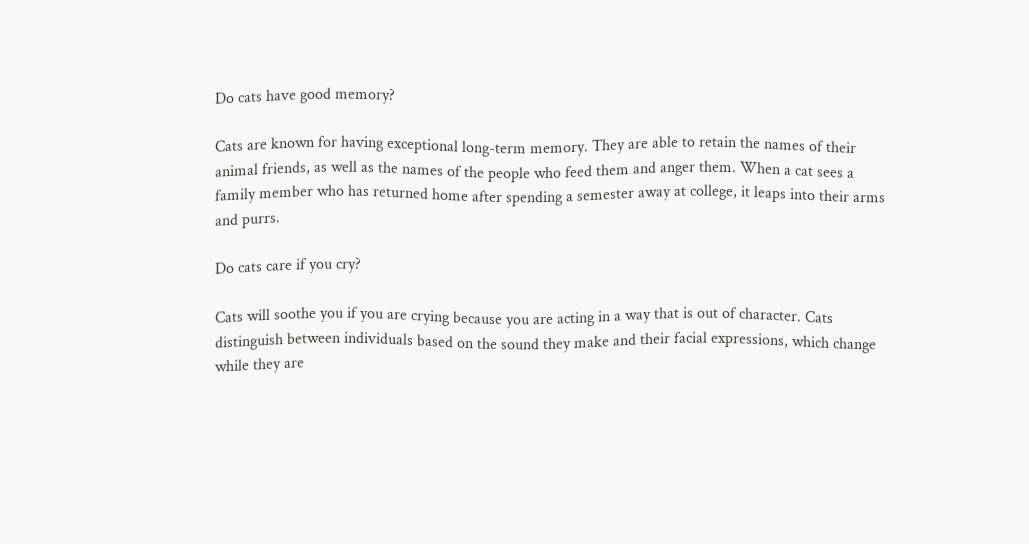Do cats have good memory?

Cats are known for having exceptional long-term memory. They are able to retain the names of their animal friends, as well as the names of the people who feed them and anger them. When a cat sees a family member who has returned home after spending a semester away at college, it leaps into their arms and purrs.

Do cats care if you cry?

Cats will soothe you if you are crying because you are acting in a way that is out of character. Cats distinguish between individuals based on the sound they make and their facial expressions, which change while they are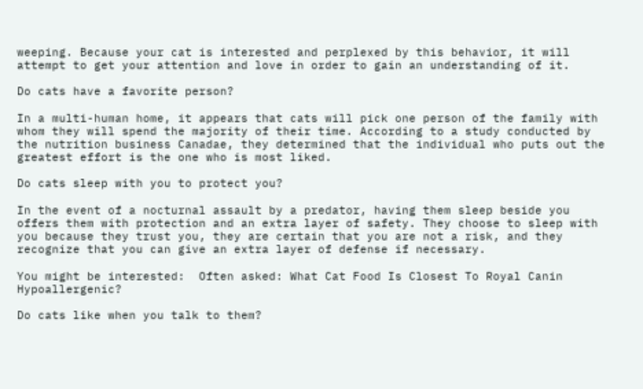weeping. Because your cat is interested and perplexed by this behavior, it will attempt to get your attention and love in order to gain an understanding of it.

Do cats have a favorite person?

In a multi-human home, it appears that cats will pick one person of the family with whom they will spend the majority of their time. According to a study conducted by the nutrition business Canadae, they determined that the individual who puts out the greatest effort is the one who is most liked.

Do cats sleep with you to protect you?

In the event of a nocturnal assault by a predator, having them sleep beside you offers them with protection and an extra layer of safety. They choose to sleep with you because they trust you, they are certain that you are not a risk, and they recognize that you can give an extra layer of defense if necessary.

You might be interested:  Often asked: What Cat Food Is Closest To Royal Canin Hypoallergenic?

Do cats like when you talk to them?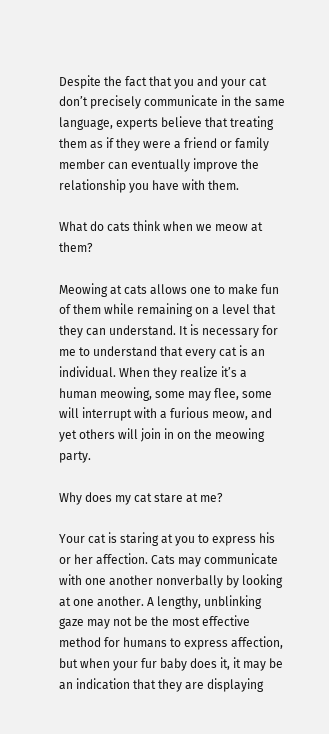Despite the fact that you and your cat don’t precisely communicate in the same language, experts believe that treating them as if they were a friend or family member can eventually improve the relationship you have with them.

What do cats think when we meow at them?

Meowing at cats allows one to make fun of them while remaining on a level that they can understand. It is necessary for me to understand that every cat is an individual. When they realize it’s a human meowing, some may flee, some will interrupt with a furious meow, and yet others will join in on the meowing party.

Why does my cat stare at me?

Your cat is staring at you to express his or her affection. Cats may communicate with one another nonverbally by looking at one another. A lengthy, unblinking gaze may not be the most effective method for humans to express affection, but when your fur baby does it, it may be an indication that they are displaying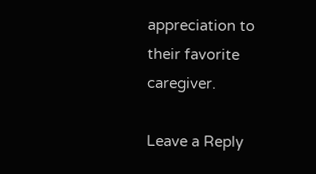appreciation to their favorite caregiver.

Leave a Reply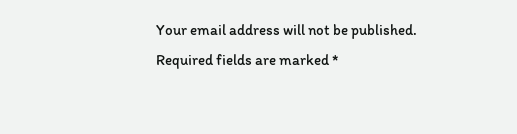Your email address will not be published. Required fields are marked *